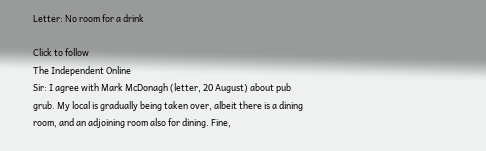Letter: No room for a drink

Click to follow
The Independent Online
Sir: I agree with Mark McDonagh (letter, 20 August) about pub grub. My local is gradually being taken over, albeit there is a dining room, and an adjoining room also for dining. Fine,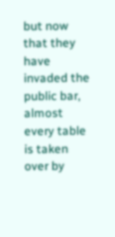but now that they have invaded the public bar, almost every table is taken over by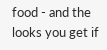food - and the looks you get if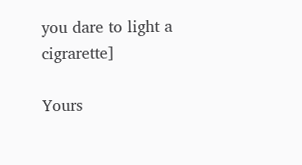you dare to light a cigrarette]

Yours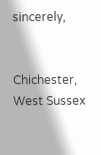sincerely,


Chichester, West Sussex